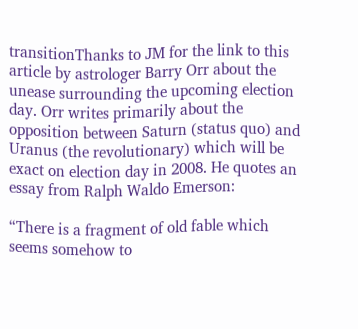transitionThanks to JM for the link to this article by astrologer Barry Orr about the unease surrounding the upcoming election day. Orr writes primarily about the opposition between Saturn (status quo) and Uranus (the revolutionary) which will be exact on election day in 2008. He quotes an essay from Ralph Waldo Emerson:

“There is a fragment of old fable which seems somehow to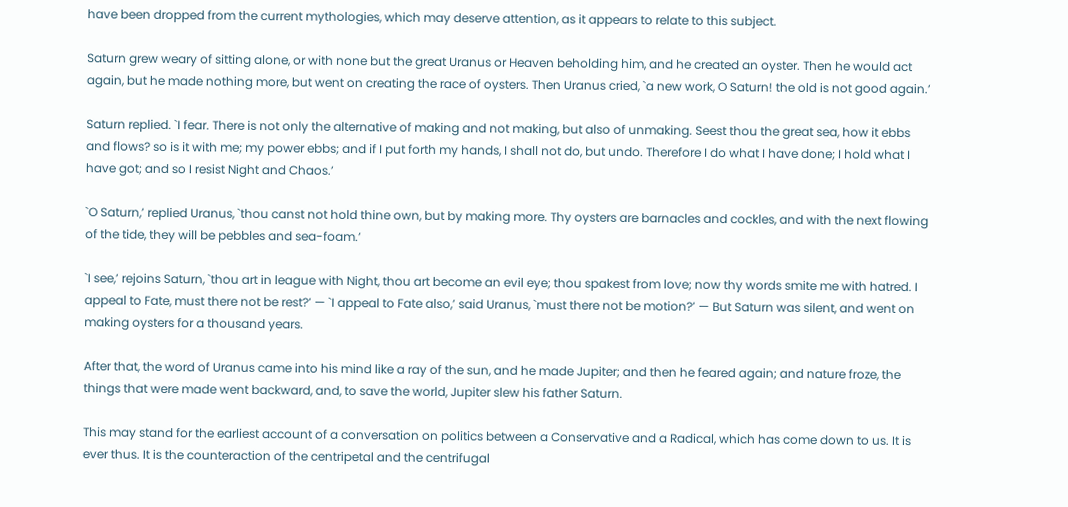have been dropped from the current mythologies, which may deserve attention, as it appears to relate to this subject.

Saturn grew weary of sitting alone, or with none but the great Uranus or Heaven beholding him, and he created an oyster. Then he would act again, but he made nothing more, but went on creating the race of oysters. Then Uranus cried, `a new work, O Saturn! the old is not good again.’

Saturn replied. `I fear. There is not only the alternative of making and not making, but also of unmaking. Seest thou the great sea, how it ebbs and flows? so is it with me; my power ebbs; and if I put forth my hands, I shall not do, but undo. Therefore I do what I have done; I hold what I have got; and so I resist Night and Chaos.’

`O Saturn,’ replied Uranus, `thou canst not hold thine own, but by making more. Thy oysters are barnacles and cockles, and with the next flowing of the tide, they will be pebbles and sea-foam.’

`I see,’ rejoins Saturn, `thou art in league with Night, thou art become an evil eye; thou spakest from love; now thy words smite me with hatred. I appeal to Fate, must there not be rest?’ — `I appeal to Fate also,’ said Uranus, `must there not be motion?’ — But Saturn was silent, and went on making oysters for a thousand years.

After that, the word of Uranus came into his mind like a ray of the sun, and he made Jupiter; and then he feared again; and nature froze, the things that were made went backward, and, to save the world, Jupiter slew his father Saturn.

This may stand for the earliest account of a conversation on politics between a Conservative and a Radical, which has come down to us. It is ever thus. It is the counteraction of the centripetal and the centrifugal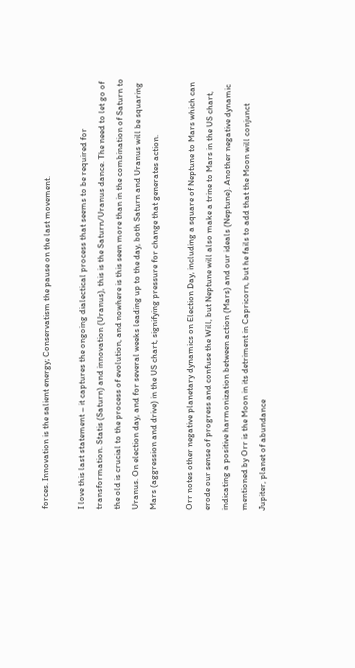forces. Innovation is the salient energy; Conservatism the pause on the last movement.

I love this last statement – it captures the ongoing dialectical process that seems to be required for transformation. Statis (Saturn) and innovation (Uranus), this is the Saturn/Uranus dance. The need to let go of the old is crucial to the process of evolution, and nowhere is this seen more than in the combination of Saturn to Uranus. On election day, and for several weeks leading up to the day, both Saturn and Uranus will be squaring Mars (aggression and drive) in the US chart, signifying pressure for change that generates action.

Orr notes other negative planetary dynamics on Election Day, including a square of Neptune to Mars which can erode our sense of progress and confuse the Will, but Neptune will also make a trine to Mars in the US chart, indicating a positive harmonization between action (Mars) and our ideals (Neptune). Another negative dynamic mentioned by Orr is the Moon in its detriment in Capricorn, but he fails to add that the Moon will conjunct Jupiter, planet of abundance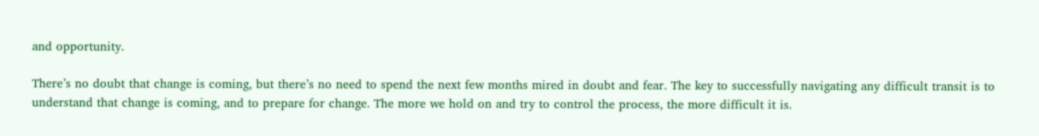and opportunity.

There’s no doubt that change is coming, but there’s no need to spend the next few months mired in doubt and fear. The key to successfully navigating any difficult transit is to understand that change is coming, and to prepare for change. The more we hold on and try to control the process, the more difficult it is.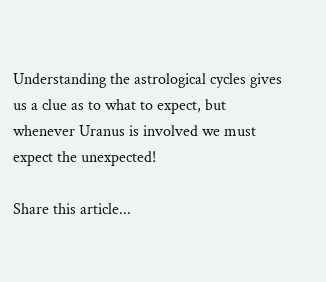Understanding the astrological cycles gives us a clue as to what to expect, but whenever Uranus is involved we must expect the unexpected!

Share this article...